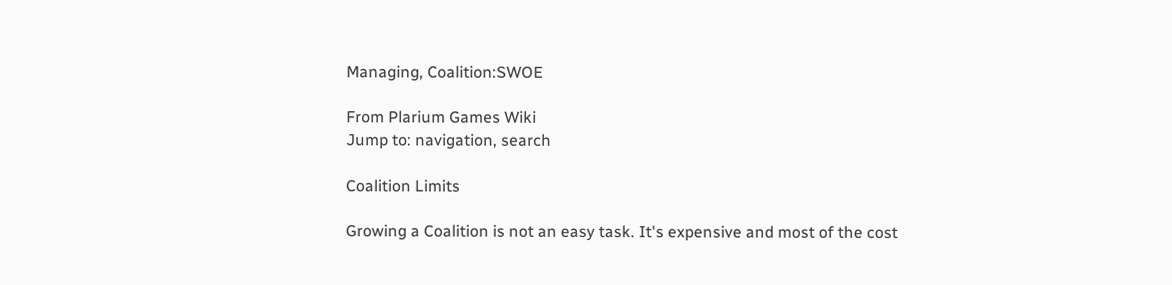Managing, Coalition:SWOE

From Plarium Games Wiki
Jump to: navigation, search

Coalition Limits

Growing a Coalition is not an easy task. It's expensive and most of the cost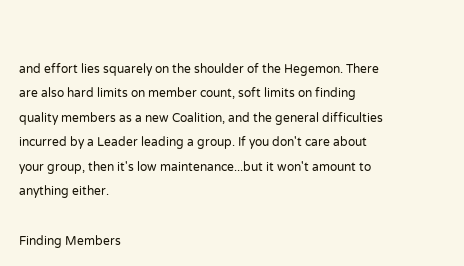and effort lies squarely on the shoulder of the Hegemon. There are also hard limits on member count, soft limits on finding quality members as a new Coalition, and the general difficulties incurred by a Leader leading a group. If you don't care about your group, then it's low maintenance...but it won't amount to anything either.

Finding Members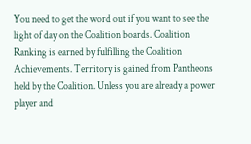You need to get the word out if you want to see the light of day on the Coalition boards. Coalition Ranking is earned by fulfilling the Coalition Achievements. Territory is gained from Pantheons held by the Coalition. Unless you are already a power player and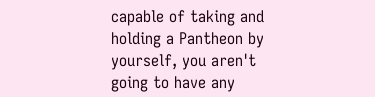capable of taking and holding a Pantheon by yourself, you aren't going to have any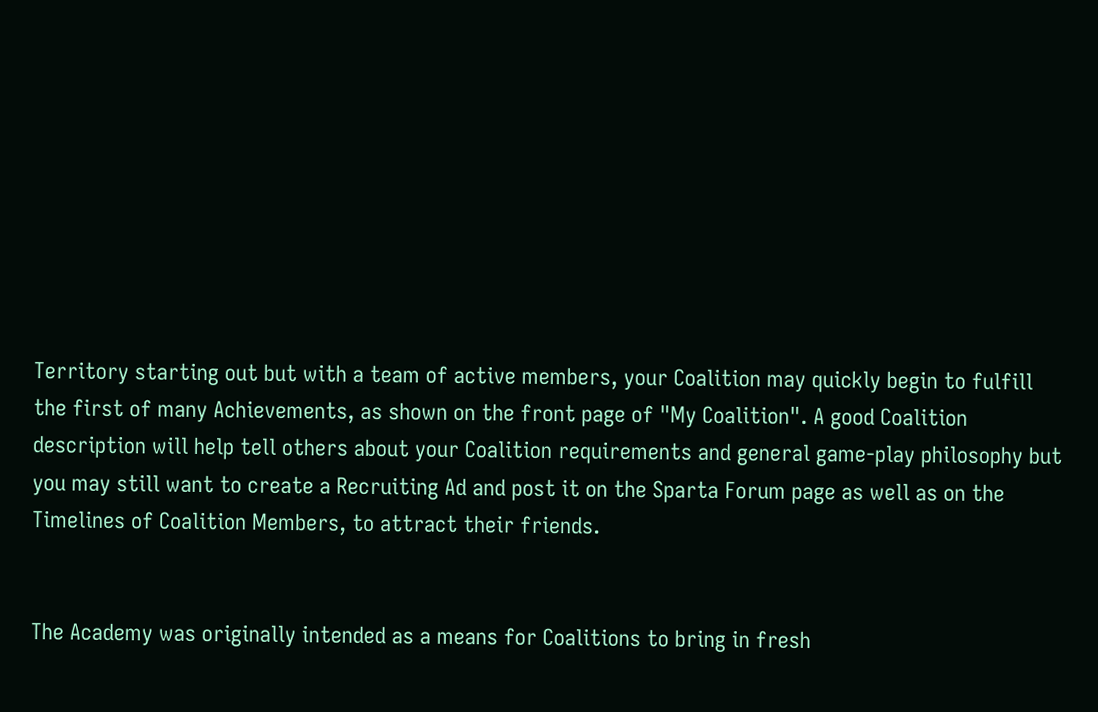Territory starting out but with a team of active members, your Coalition may quickly begin to fulfill the first of many Achievements, as shown on the front page of "My Coalition". A good Coalition description will help tell others about your Coalition requirements and general game-play philosophy but you may still want to create a Recruiting Ad and post it on the Sparta Forum page as well as on the Timelines of Coalition Members, to attract their friends.


The Academy was originally intended as a means for Coalitions to bring in fresh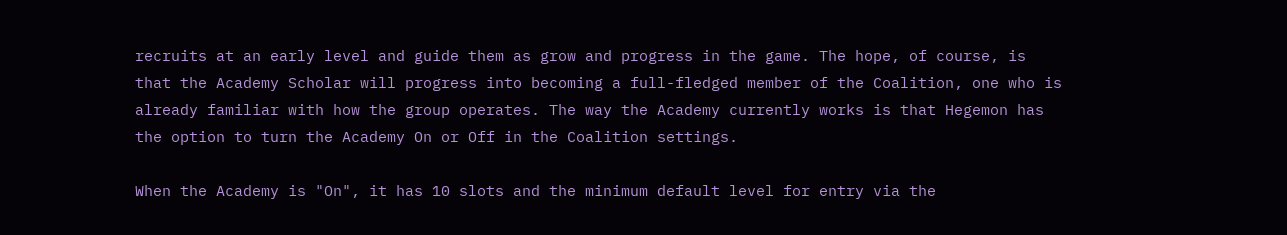recruits at an early level and guide them as grow and progress in the game. The hope, of course, is that the Academy Scholar will progress into becoming a full-fledged member of the Coalition, one who is already familiar with how the group operates. The way the Academy currently works is that Hegemon has the option to turn the Academy On or Off in the Coalition settings.

When the Academy is "On", it has 10 slots and the minimum default level for entry via the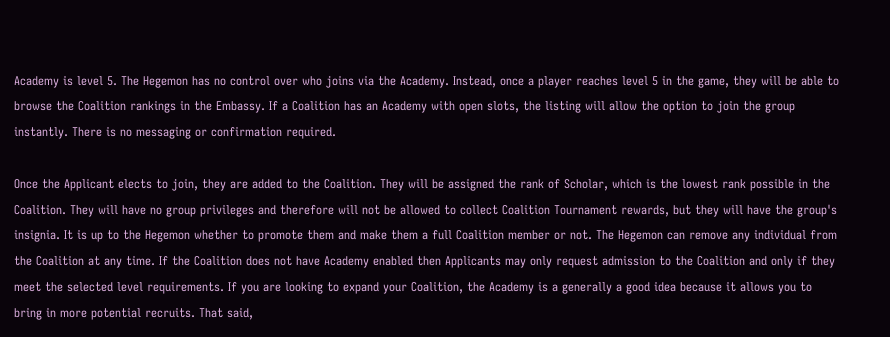Academy is level 5. The Hegemon has no control over who joins via the Academy. Instead, once a player reaches level 5 in the game, they will be able to browse the Coalition rankings in the Embassy. If a Coalition has an Academy with open slots, the listing will allow the option to join the group instantly. There is no messaging or confirmation required.

Once the Applicant elects to join, they are added to the Coalition. They will be assigned the rank of Scholar, which is the lowest rank possible in the Coalition. They will have no group privileges and therefore will not be allowed to collect Coalition Tournament rewards, but they will have the group's insignia. It is up to the Hegemon whether to promote them and make them a full Coalition member or not. The Hegemon can remove any individual from the Coalition at any time. If the Coalition does not have Academy enabled then Applicants may only request admission to the Coalition and only if they meet the selected level requirements. If you are looking to expand your Coalition, the Academy is a generally a good idea because it allows you to bring in more potential recruits. That said,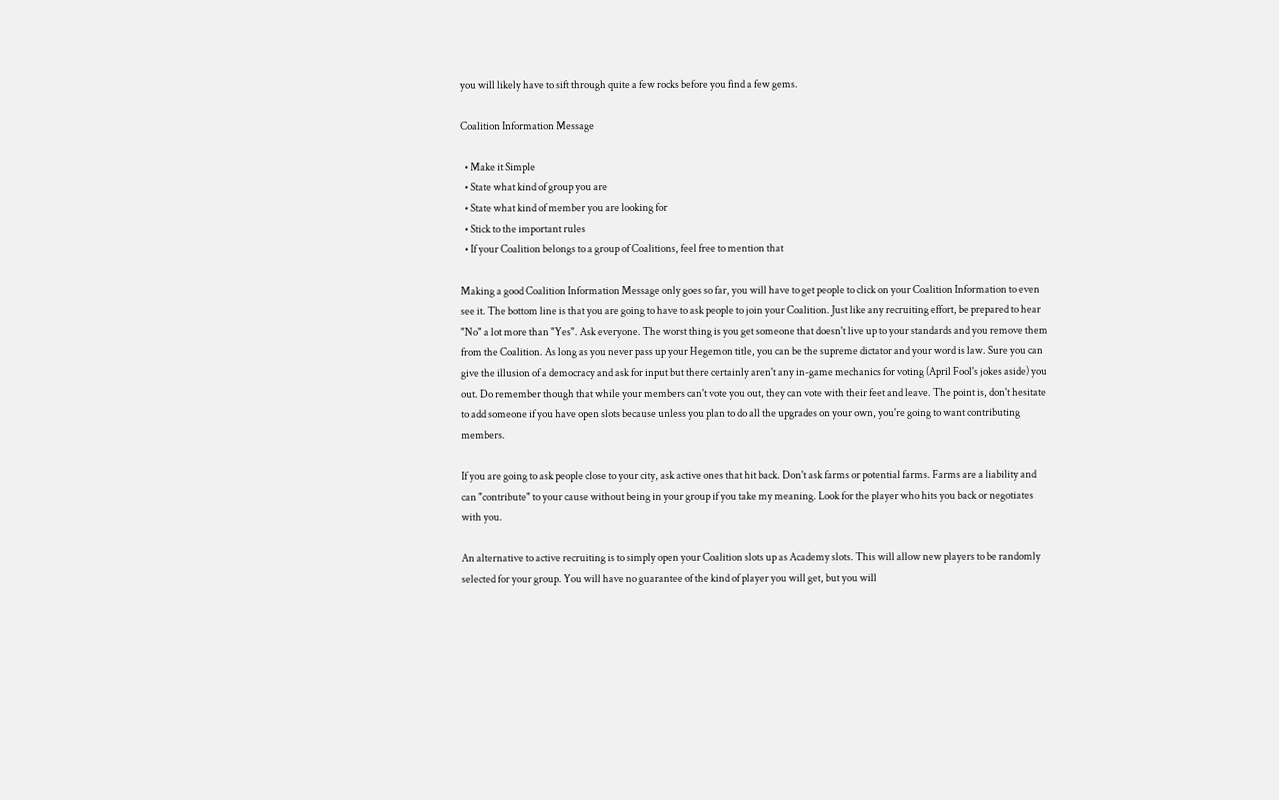you will likely have to sift through quite a few rocks before you find a few gems.

Coalition Information Message

  • Make it Simple
  • State what kind of group you are
  • State what kind of member you are looking for
  • Stick to the important rules
  • If your Coalition belongs to a group of Coalitions, feel free to mention that

Making a good Coalition Information Message only goes so far, you will have to get people to click on your Coalition Information to even see it. The bottom line is that you are going to have to ask people to join your Coalition. Just like any recruiting effort, be prepared to hear "No" a lot more than "Yes". Ask everyone. The worst thing is you get someone that doesn't live up to your standards and you remove them from the Coalition. As long as you never pass up your Hegemon title, you can be the supreme dictator and your word is law. Sure you can give the illusion of a democracy and ask for input but there certainly aren't any in-game mechanics for voting (April Fool's jokes aside) you out. Do remember though that while your members can't vote you out, they can vote with their feet and leave. The point is, don't hesitate to add someone if you have open slots because unless you plan to do all the upgrades on your own, you're going to want contributing members.

If you are going to ask people close to your city, ask active ones that hit back. Don't ask farms or potential farms. Farms are a liability and can "contribute" to your cause without being in your group if you take my meaning. Look for the player who hits you back or negotiates with you.

An alternative to active recruiting is to simply open your Coalition slots up as Academy slots. This will allow new players to be randomly selected for your group. You will have no guarantee of the kind of player you will get, but you will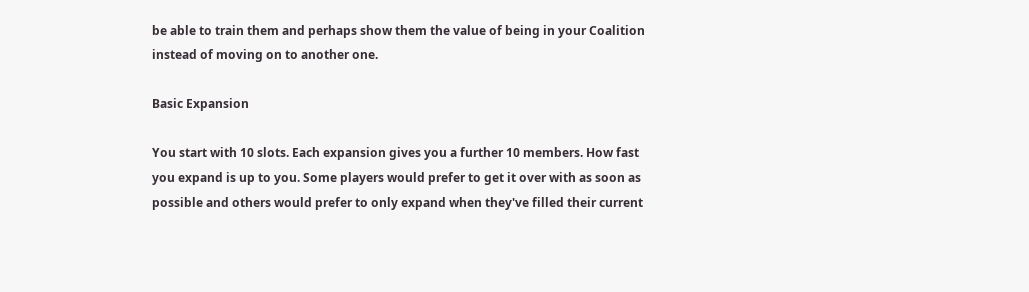be able to train them and perhaps show them the value of being in your Coalition instead of moving on to another one.

Basic Expansion

You start with 10 slots. Each expansion gives you a further 10 members. How fast you expand is up to you. Some players would prefer to get it over with as soon as possible and others would prefer to only expand when they've filled their current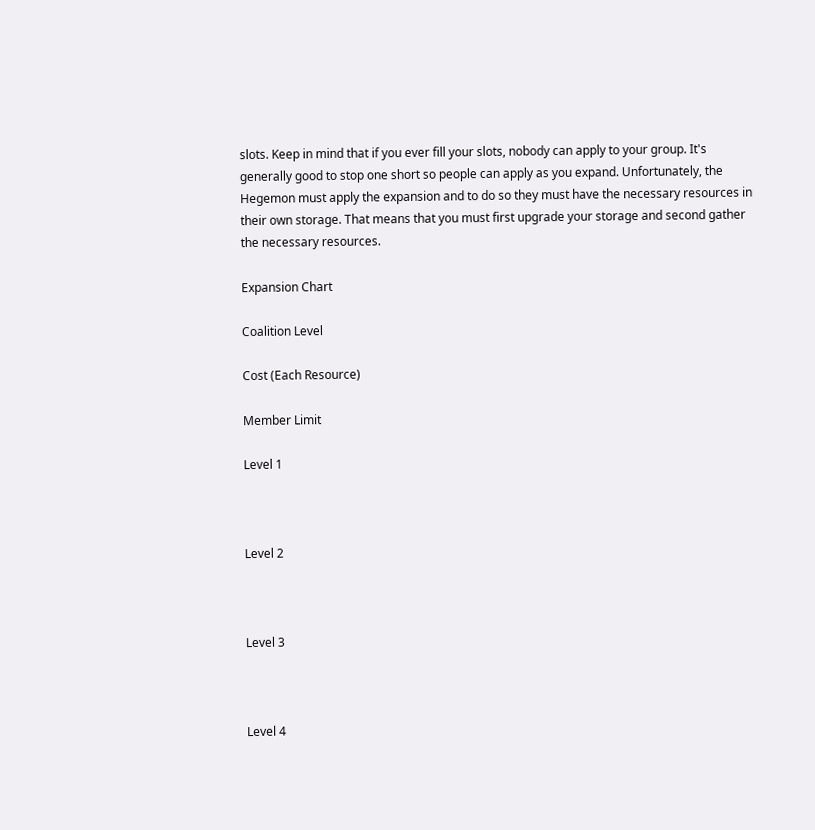slots. Keep in mind that if you ever fill your slots, nobody can apply to your group. It's generally good to stop one short so people can apply as you expand. Unfortunately, the Hegemon must apply the expansion and to do so they must have the necessary resources in their own storage. That means that you must first upgrade your storage and second gather the necessary resources.

Expansion Chart

Coalition Level

Cost (Each Resource)

Member Limit

Level 1



Level 2



Level 3



Level 4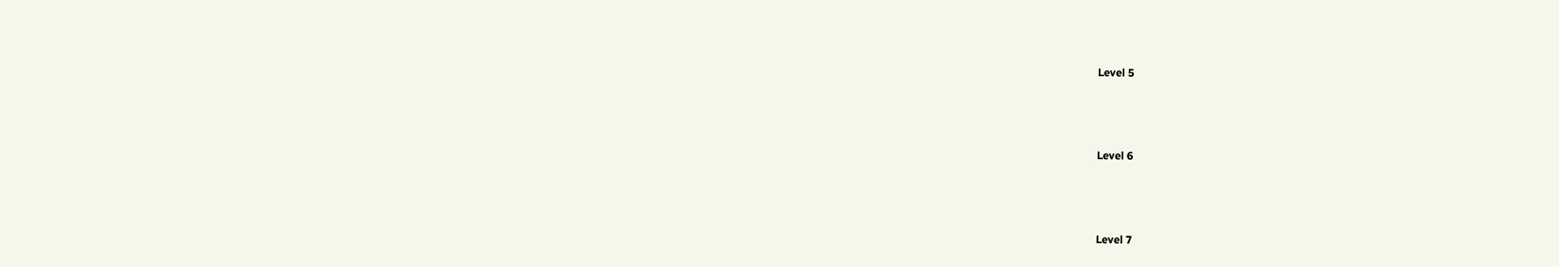Level 5



Level 6



Level 7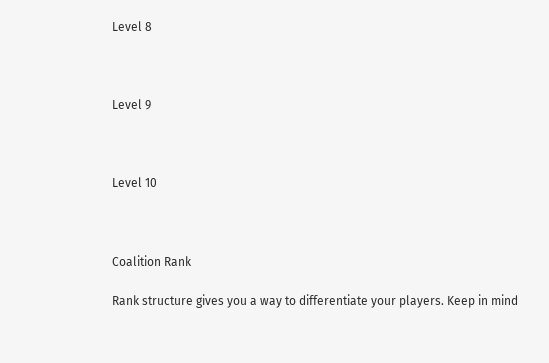Level 8



Level 9



Level 10



Coalition Rank

Rank structure gives you a way to differentiate your players. Keep in mind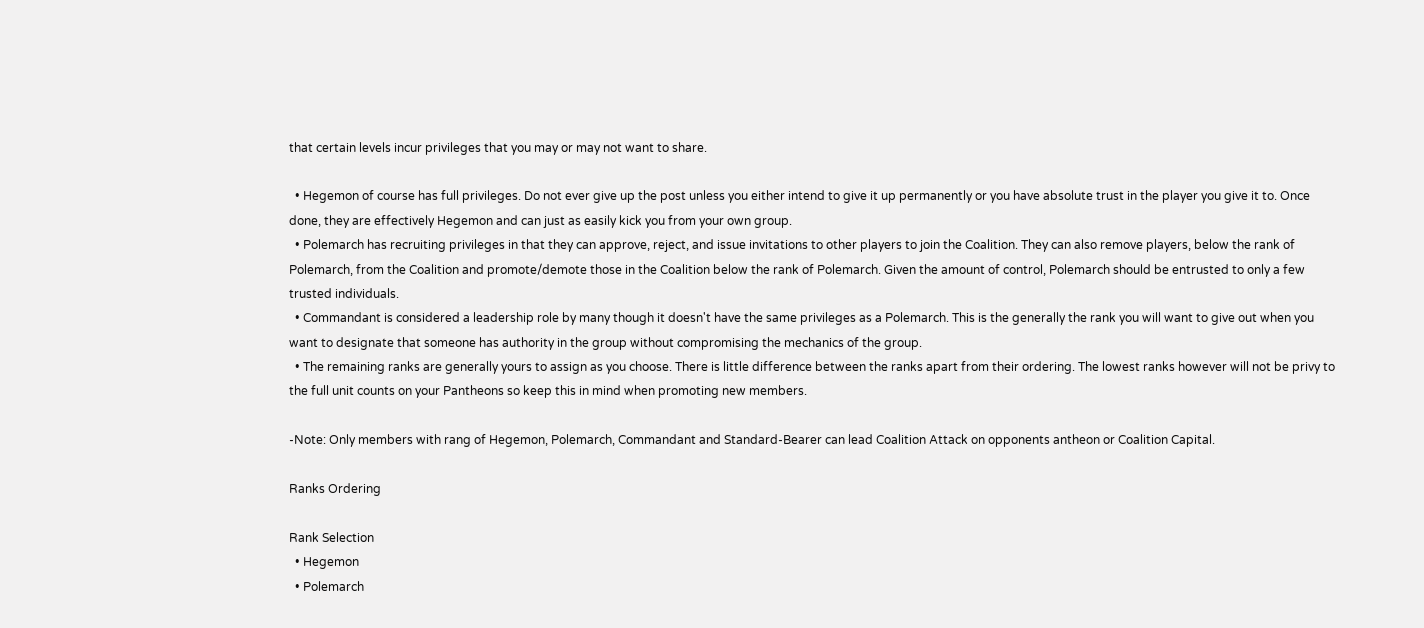that certain levels incur privileges that you may or may not want to share.

  • Hegemon of course has full privileges. Do not ever give up the post unless you either intend to give it up permanently or you have absolute trust in the player you give it to. Once done, they are effectively Hegemon and can just as easily kick you from your own group.
  • Polemarch has recruiting privileges in that they can approve, reject, and issue invitations to other players to join the Coalition. They can also remove players, below the rank of Polemarch, from the Coalition and promote/demote those in the Coalition below the rank of Polemarch. Given the amount of control, Polemarch should be entrusted to only a few trusted individuals.
  • Commandant is considered a leadership role by many though it doesn't have the same privileges as a Polemarch. This is the generally the rank you will want to give out when you want to designate that someone has authority in the group without compromising the mechanics of the group.
  • The remaining ranks are generally yours to assign as you choose. There is little difference between the ranks apart from their ordering. The lowest ranks however will not be privy to the full unit counts on your Pantheons so keep this in mind when promoting new members.

-Note: Only members with rang of Hegemon, Polemarch, Commandant and Standard-Bearer can lead Coalition Attack on opponents antheon or Coalition Capital.

Ranks Ordering

Rank Selection
  • Hegemon
  • Polemarch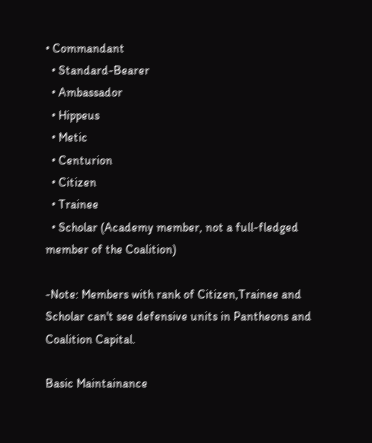• Commandant
  • Standard-Bearer
  • Ambassador
  • Hippeus
  • Metic
  • Centurion
  • Citizen
  • Trainee
  • Scholar (Academy member, not a full-fledged member of the Coalition)

-Note: Members with rank of Citizen,Trainee and Scholar can't see defensive units in Pantheons and Coalition Capital.

Basic Maintainance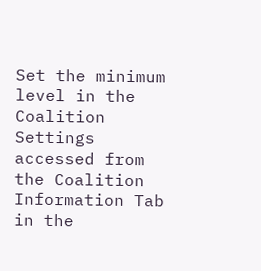Set the minimum level in the Coalition Settings accessed from the Coalition Information Tab in the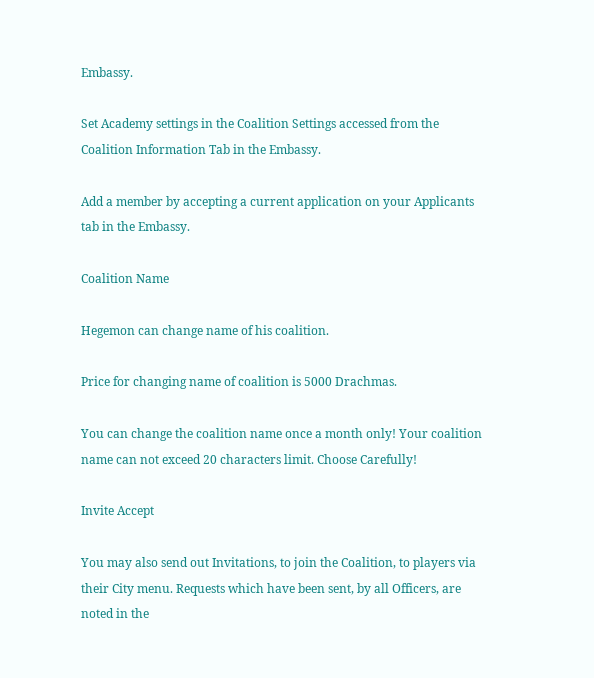Embassy.

Set Academy settings in the Coalition Settings accessed from the Coalition Information Tab in the Embassy.

Add a member by accepting a current application on your Applicants tab in the Embassy.

Coalition Name

Hegemon can change name of his coalition.

Price for changing name of coalition is 5000 Drachmas.

You can change the coalition name once a month only! Your coalition name can not exceed 20 characters limit. Choose Carefully!

Invite Accept

You may also send out Invitations, to join the Coalition, to players via their City menu. Requests which have been sent, by all Officers, are noted in the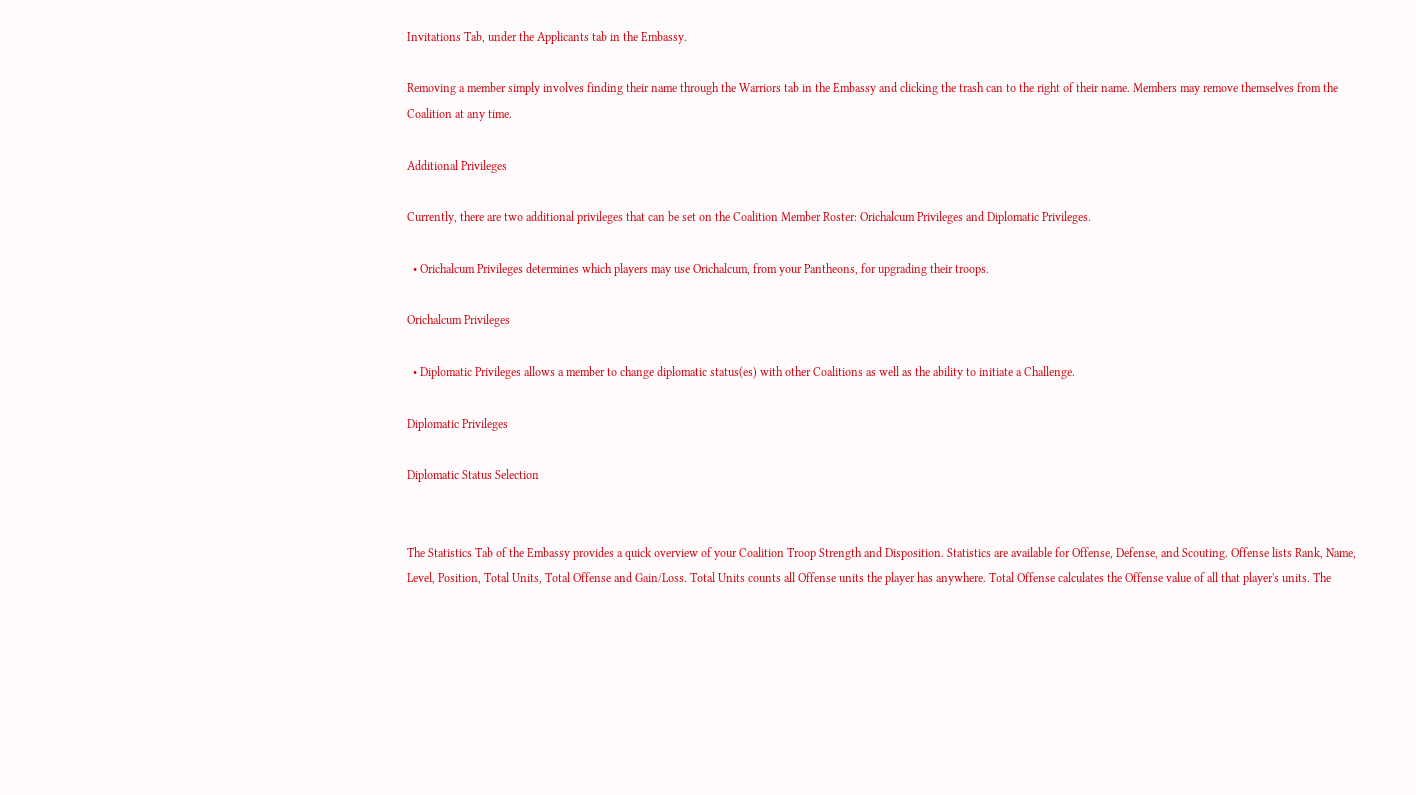Invitations Tab, under the Applicants tab in the Embassy.

Removing a member simply involves finding their name through the Warriors tab in the Embassy and clicking the trash can to the right of their name. Members may remove themselves from the Coalition at any time.

Additional Privileges

Currently, there are two additional privileges that can be set on the Coalition Member Roster: Orichalcum Privileges and Diplomatic Privileges.

  • Orichalcum Privileges determines which players may use Orichalcum, from your Pantheons, for upgrading their troops.

Orichalcum Privileges

  • Diplomatic Privileges allows a member to change diplomatic status(es) with other Coalitions as well as the ability to initiate a Challenge.

Diplomatic Privileges

Diplomatic Status Selection


The Statistics Tab of the Embassy provides a quick overview of your Coalition Troop Strength and Disposition. Statistics are available for Offense, Defense, and Scouting. Offense lists Rank, Name, Level, Position, Total Units, Total Offense and Gain/Loss. Total Units counts all Offense units the player has anywhere. Total Offense calculates the Offense value of all that player's units. The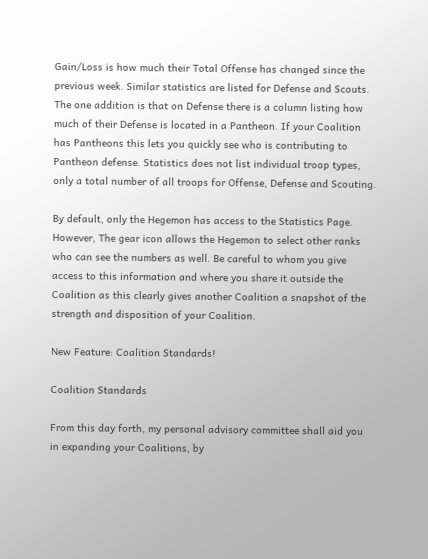Gain/Loss is how much their Total Offense has changed since the previous week. Similar statistics are listed for Defense and Scouts. The one addition is that on Defense there is a column listing how much of their Defense is located in a Pantheon. If your Coalition has Pantheons this lets you quickly see who is contributing to Pantheon defense. Statistics does not list individual troop types, only a total number of all troops for Offense, Defense and Scouting.

By default, only the Hegemon has access to the Statistics Page. However, The gear icon allows the Hegemon to select other ranks who can see the numbers as well. Be careful to whom you give access to this information and where you share it outside the Coalition as this clearly gives another Coalition a snapshot of the strength and disposition of your Coalition.

New Feature: Coalition Standards!

Coalition Standards

From this day forth, my personal advisory committee shall aid you in expanding your Coalitions, by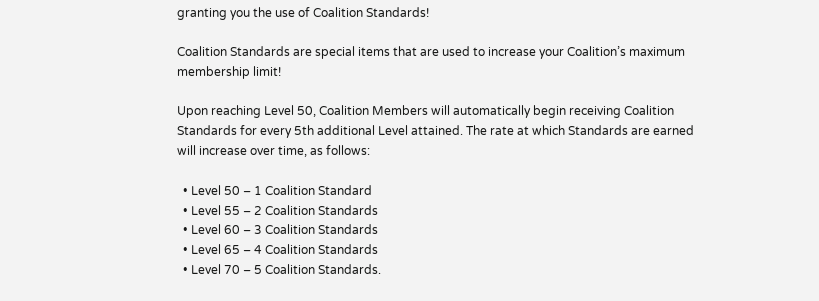granting you the use of Coalition Standards!

Coalition Standards are special items that are used to increase your Coalition’s maximum membership limit!

Upon reaching Level 50, Coalition Members will automatically begin receiving Coalition Standards for every 5th additional Level attained. The rate at which Standards are earned will increase over time, as follows:

  • Level 50 – 1 Coalition Standard
  • Level 55 – 2 Coalition Standards
  • Level 60 – 3 Coalition Standards
  • Level 65 – 4 Coalition Standards
  • Level 70 – 5 Coalition Standards.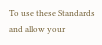To use these Standards and allow your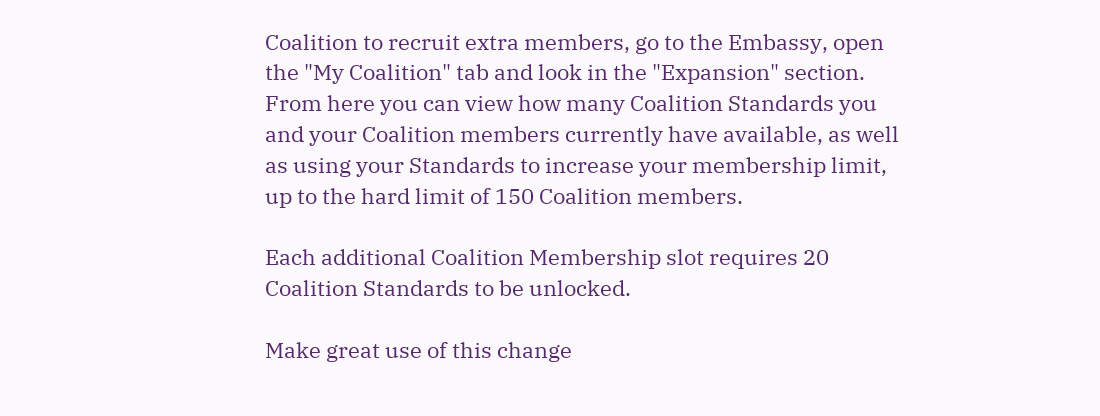Coalition to recruit extra members, go to the Embassy, open the "My Coalition" tab and look in the "Expansion" section. From here you can view how many Coalition Standards you and your Coalition members currently have available, as well as using your Standards to increase your membership limit, up to the hard limit of 150 Coalition members.

Each additional Coalition Membership slot requires 20 Coalition Standards to be unlocked.

Make great use of this change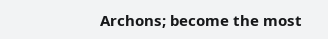Archons; become the most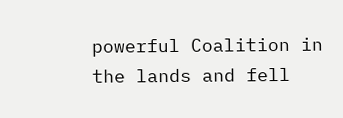powerful Coalition in the lands and fell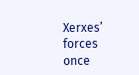Xerxes’ forces once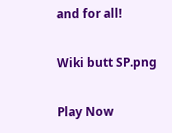and for all!

Wiki butt SP.png

Play Now